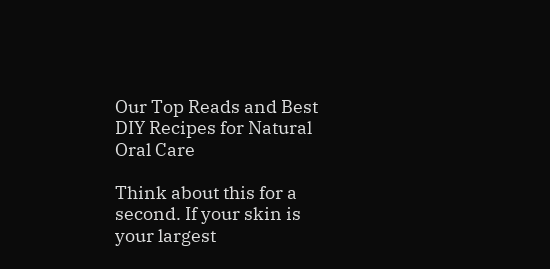Our Top Reads and Best DIY Recipes for Natural Oral Care

Think about this for a second. If your skin is your largest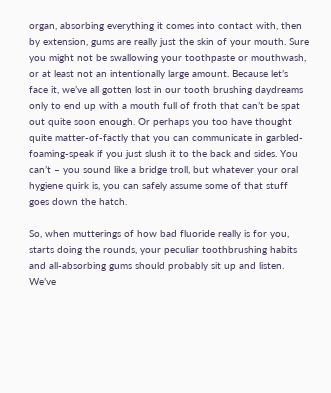organ, absorbing everything it comes into contact with, then by extension, gums are really just the skin of your mouth. Sure you might not be swallowing your toothpaste or mouthwash, or at least not an intentionally large amount. Because let’s face it, we’ve all gotten lost in our tooth brushing daydreams only to end up with a mouth full of froth that can’t be spat out quite soon enough. Or perhaps you too have thought quite matter-of-factly that you can communicate in garbled-foaming-speak if you just slush it to the back and sides. You can’t – you sound like a bridge troll, but whatever your oral hygiene quirk is, you can safely assume some of that stuff goes down the hatch.

So, when mutterings of how bad fluoride really is for you, starts doing the rounds, your peculiar toothbrushing habits and all-absorbing gums should probably sit up and listen. We’ve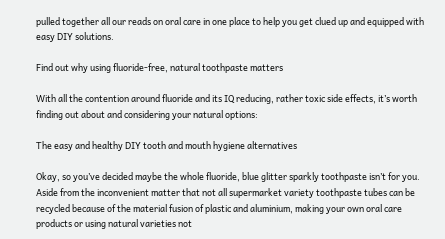pulled together all our reads on oral care in one place to help you get clued up and equipped with easy DIY solutions.

Find out why using fluoride-free, natural toothpaste matters

With all the contention around fluoride and its IQ reducing, rather toxic side effects, it’s worth finding out about and considering your natural options:

The easy and healthy DIY tooth and mouth hygiene alternatives

Okay, so you’ve decided maybe the whole fluoride, blue glitter sparkly toothpaste isn’t for you. Aside from the inconvenient matter that not all supermarket variety toothpaste tubes can be recycled because of the material fusion of plastic and aluminium, making your own oral care products or using natural varieties not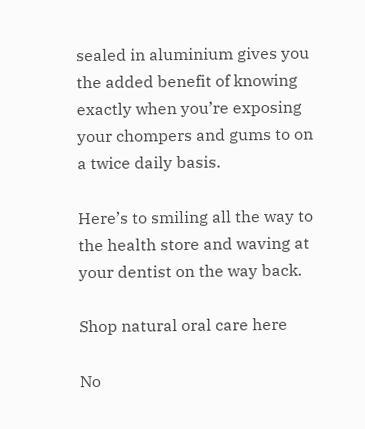sealed in aluminium gives you the added benefit of knowing exactly when you’re exposing your chompers and gums to on a twice daily basis.

Here’s to smiling all the way to the health store and waving at your dentist on the way back.

Shop natural oral care here

No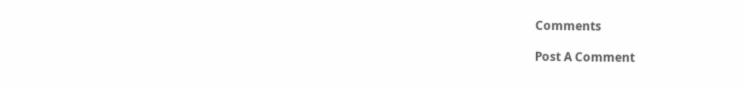Comments

Post A Comment